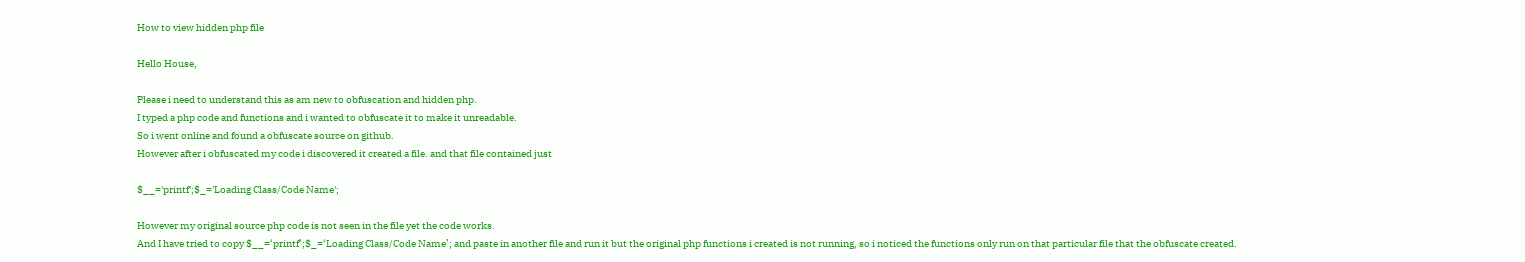How to view hidden php file

Hello House,

Please i need to understand this as am new to obfuscation and hidden php.
I typed a php code and functions and i wanted to obfuscate it to make it unreadable.
So i went online and found a obfuscate source on github.
However after i obfuscated my code i discovered it created a file. and that file contained just

$__='printf';$_='Loading Class/Code Name';

However my original source php code is not seen in the file yet the code works.
And I have tried to copy $__=‘printf’;$_=‘Loading Class/Code Name’; and paste in another file and run it but the original php functions i created is not running, so i noticed the functions only run on that particular file that the obfuscate created.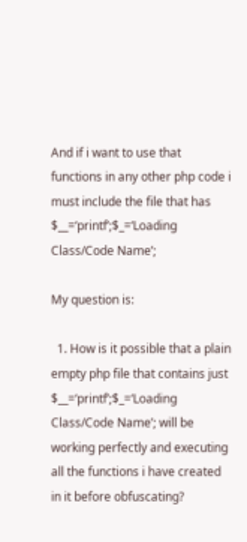And if i want to use that functions in any other php code i must include the file that has $__=‘printf’;$_=‘Loading Class/Code Name’;

My question is:

  1. How is it possible that a plain empty php file that contains just $__=‘printf’;$_=‘Loading Class/Code Name’; will be working perfectly and executing all the functions i have created in it before obfuscating?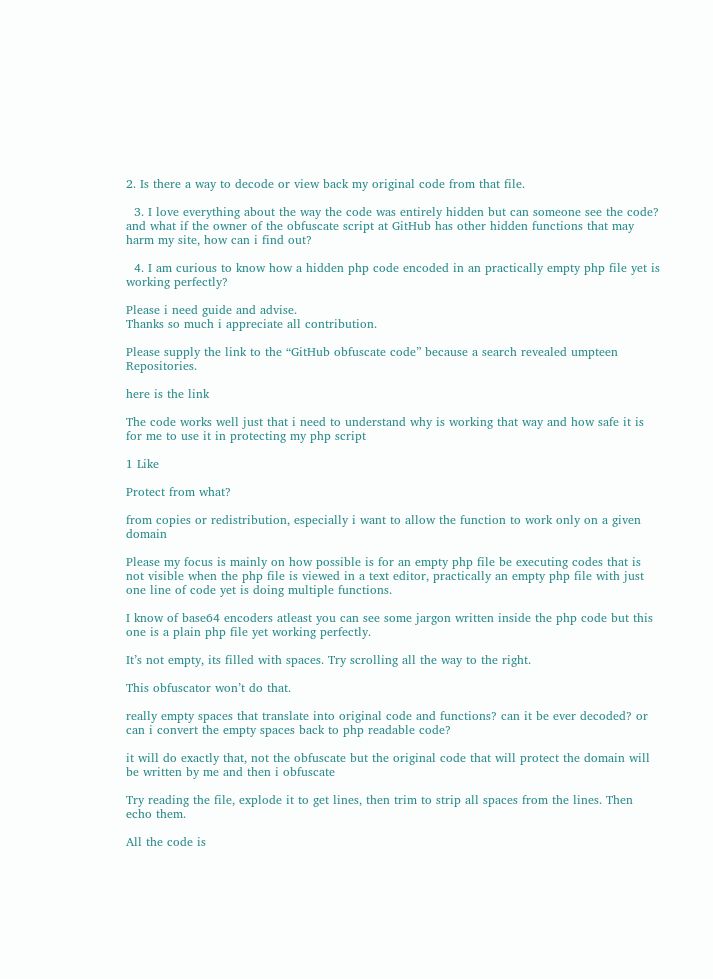2. Is there a way to decode or view back my original code from that file.

  3. I love everything about the way the code was entirely hidden but can someone see the code? and what if the owner of the obfuscate script at GitHub has other hidden functions that may harm my site, how can i find out?

  4. I am curious to know how a hidden php code encoded in an practically empty php file yet is working perfectly?

Please i need guide and advise.
Thanks so much i appreciate all contribution.

Please supply the link to the “GitHub obfuscate code” because a search revealed umpteen Repositories.

here is the link

The code works well just that i need to understand why is working that way and how safe it is for me to use it in protecting my php script

1 Like

Protect from what?

from copies or redistribution, especially i want to allow the function to work only on a given domain

Please my focus is mainly on how possible is for an empty php file be executing codes that is not visible when the php file is viewed in a text editor, practically an empty php file with just one line of code yet is doing multiple functions.

I know of base64 encoders atleast you can see some jargon written inside the php code but this one is a plain php file yet working perfectly.

It’s not empty, its filled with spaces. Try scrolling all the way to the right.

This obfuscator won’t do that.

really empty spaces that translate into original code and functions? can it be ever decoded? or can i convert the empty spaces back to php readable code?

it will do exactly that, not the obfuscate but the original code that will protect the domain will be written by me and then i obfuscate

Try reading the file, explode it to get lines, then trim to strip all spaces from the lines. Then echo them.

All the code is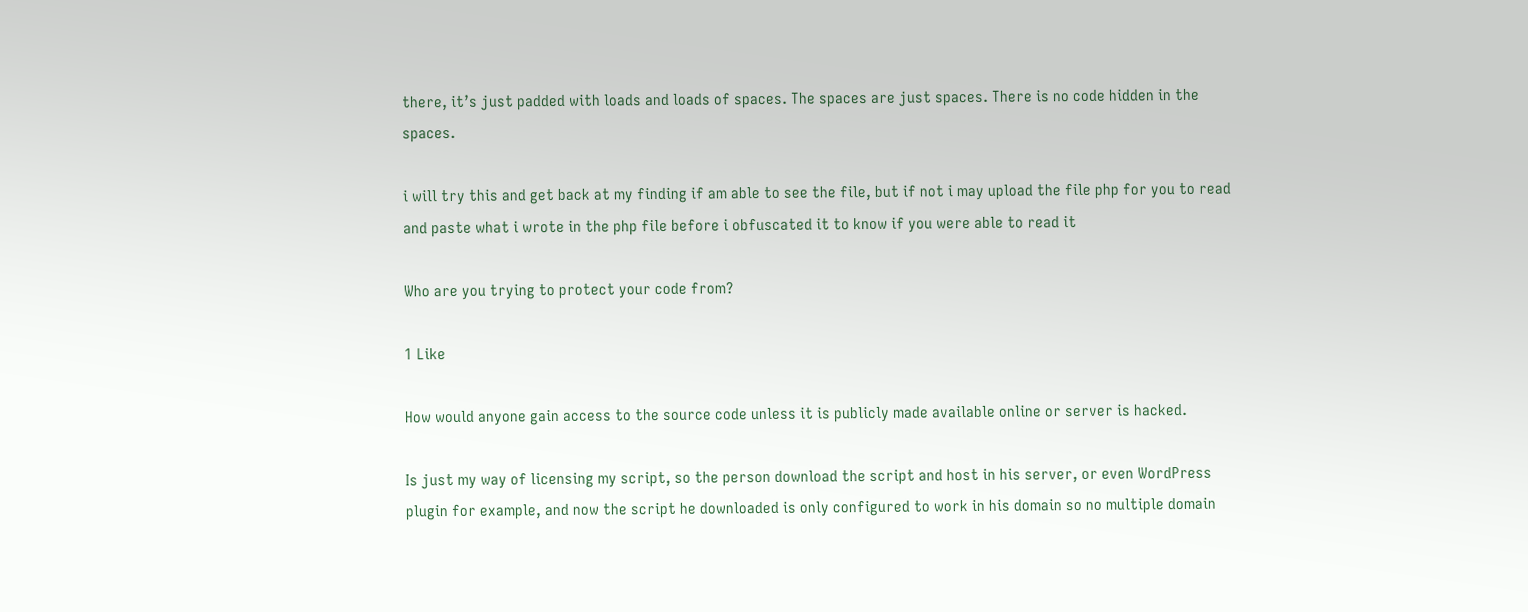there, it’s just padded with loads and loads of spaces. The spaces are just spaces. There is no code hidden in the spaces.

i will try this and get back at my finding if am able to see the file, but if not i may upload the file php for you to read and paste what i wrote in the php file before i obfuscated it to know if you were able to read it

Who are you trying to protect your code from?

1 Like

How would anyone gain access to the source code unless it is publicly made available online or server is hacked.

Is just my way of licensing my script, so the person download the script and host in his server, or even WordPress plugin for example, and now the script he downloaded is only configured to work in his domain so no multiple domain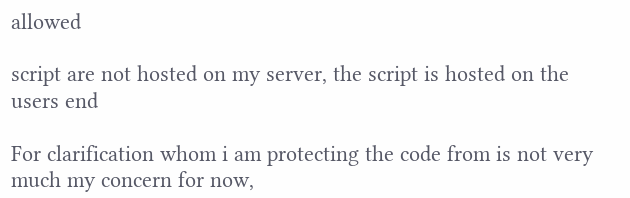allowed

script are not hosted on my server, the script is hosted on the users end

For clarification whom i am protecting the code from is not very much my concern for now,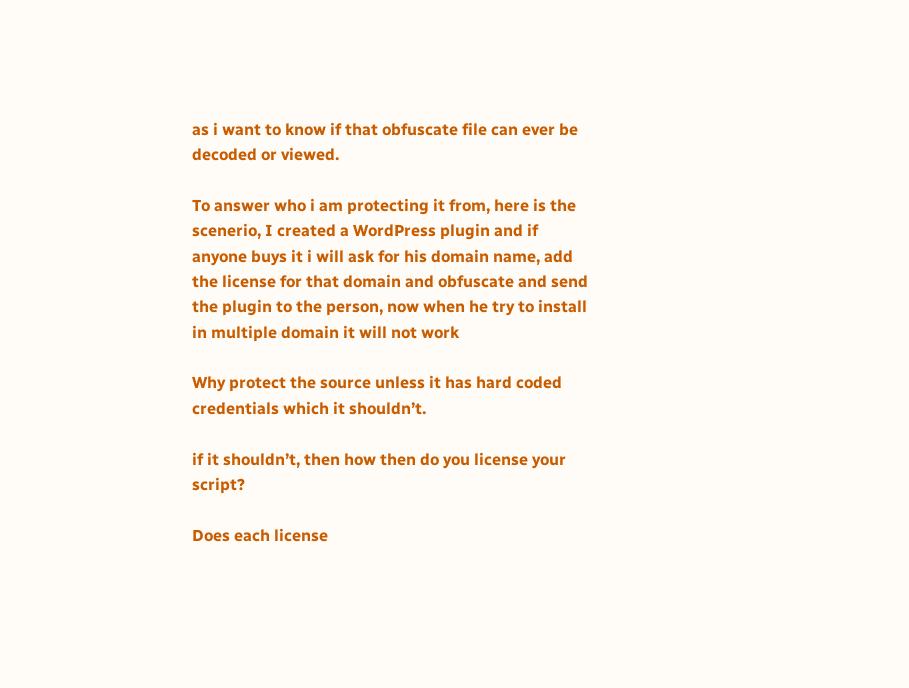as i want to know if that obfuscate file can ever be decoded or viewed.

To answer who i am protecting it from, here is the scenerio, I created a WordPress plugin and if anyone buys it i will ask for his domain name, add the license for that domain and obfuscate and send the plugin to the person, now when he try to install in multiple domain it will not work

Why protect the source unless it has hard coded credentials which it shouldn’t.

if it shouldn’t, then how then do you license your script?

Does each license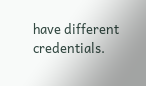have different credentials.